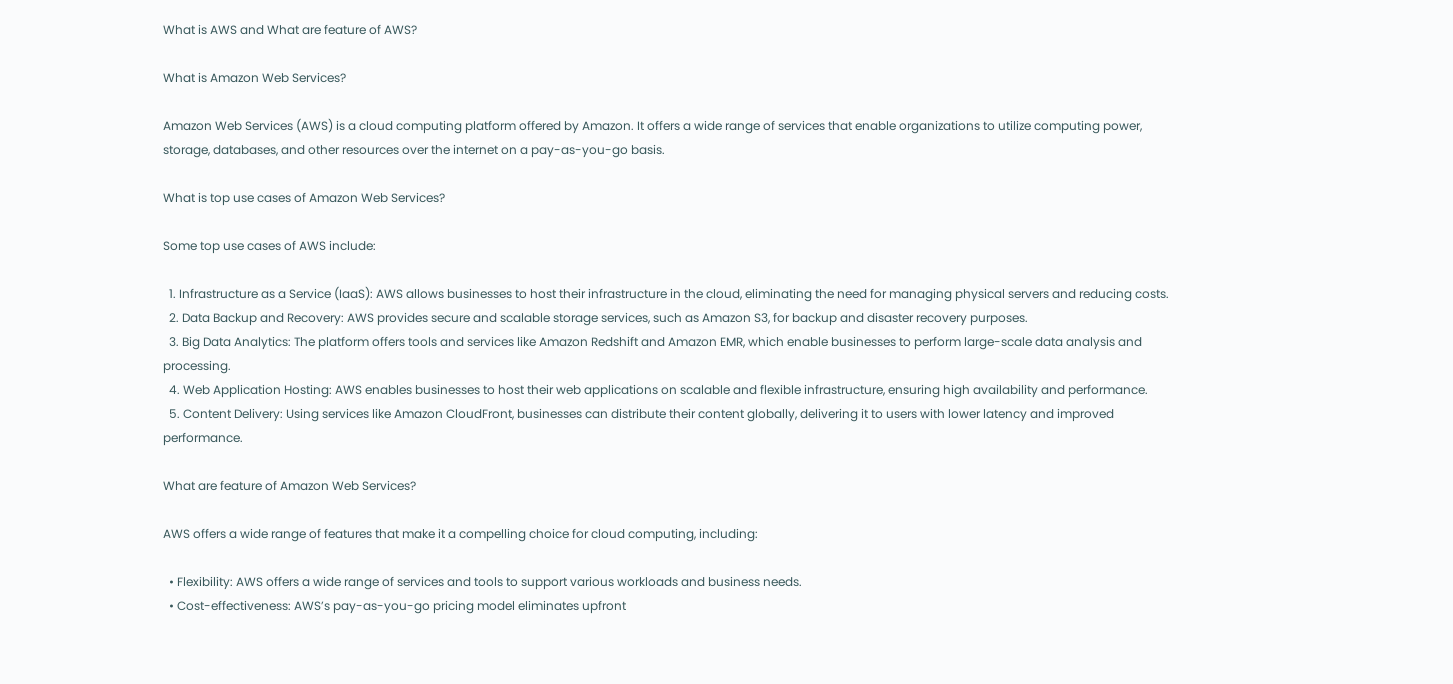What is AWS and What are feature of AWS?

What is Amazon Web Services?

Amazon Web Services (AWS) is a cloud computing platform offered by Amazon. It offers a wide range of services that enable organizations to utilize computing power, storage, databases, and other resources over the internet on a pay-as-you-go basis.

What is top use cases of Amazon Web Services?

Some top use cases of AWS include:

  1. Infrastructure as a Service (IaaS): AWS allows businesses to host their infrastructure in the cloud, eliminating the need for managing physical servers and reducing costs.
  2. Data Backup and Recovery: AWS provides secure and scalable storage services, such as Amazon S3, for backup and disaster recovery purposes.
  3. Big Data Analytics: The platform offers tools and services like Amazon Redshift and Amazon EMR, which enable businesses to perform large-scale data analysis and processing.
  4. Web Application Hosting: AWS enables businesses to host their web applications on scalable and flexible infrastructure, ensuring high availability and performance.
  5. Content Delivery: Using services like Amazon CloudFront, businesses can distribute their content globally, delivering it to users with lower latency and improved performance.

What are feature of Amazon Web Services?

AWS offers a wide range of features that make it a compelling choice for cloud computing, including:

  • Flexibility: AWS offers a wide range of services and tools to support various workloads and business needs.
  • Cost-effectiveness: AWS’s pay-as-you-go pricing model eliminates upfront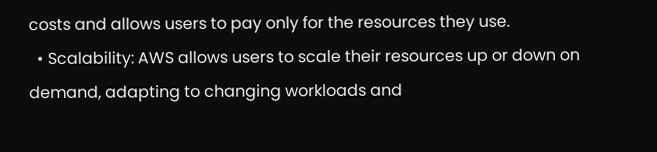costs and allows users to pay only for the resources they use.
  • Scalability: AWS allows users to scale their resources up or down on demand, adapting to changing workloads and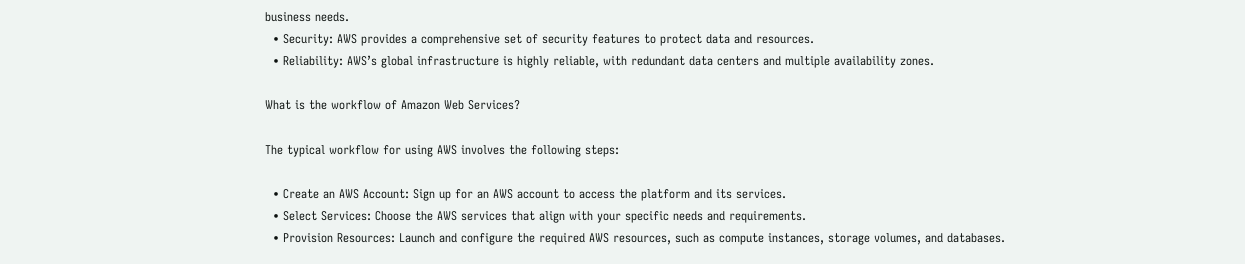business needs.
  • Security: AWS provides a comprehensive set of security features to protect data and resources.
  • Reliability: AWS’s global infrastructure is highly reliable, with redundant data centers and multiple availability zones.

What is the workflow of Amazon Web Services?

The typical workflow for using AWS involves the following steps:

  • Create an AWS Account: Sign up for an AWS account to access the platform and its services.
  • Select Services: Choose the AWS services that align with your specific needs and requirements.
  • Provision Resources: Launch and configure the required AWS resources, such as compute instances, storage volumes, and databases.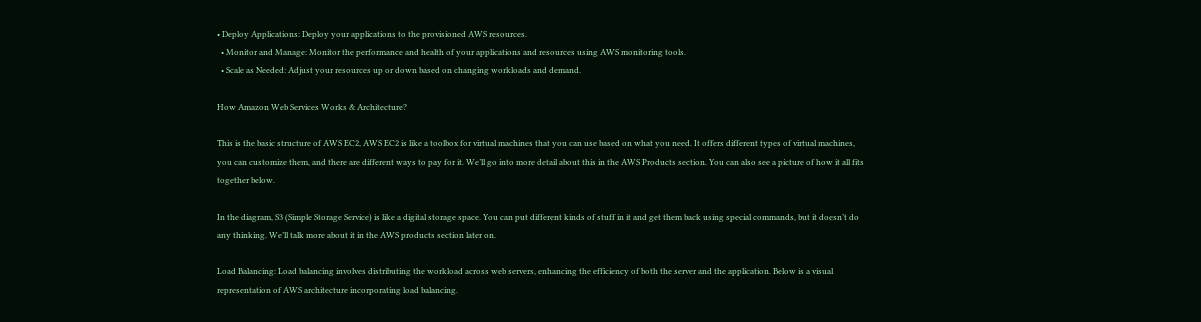• Deploy Applications: Deploy your applications to the provisioned AWS resources.
  • Monitor and Manage: Monitor the performance and health of your applications and resources using AWS monitoring tools.
  • Scale as Needed: Adjust your resources up or down based on changing workloads and demand.

How Amazon Web Services Works & Architecture?

This is the basic structure of AWS EC2, AWS EC2 is like a toolbox for virtual machines that you can use based on what you need. It offers different types of virtual machines, you can customize them, and there are different ways to pay for it. We’ll go into more detail about this in the AWS Products section. You can also see a picture of how it all fits together below.

In the diagram, S3 (Simple Storage Service) is like a digital storage space. You can put different kinds of stuff in it and get them back using special commands, but it doesn’t do any thinking. We’ll talk more about it in the AWS products section later on.

Load Balancing: Load balancing involves distributing the workload across web servers, enhancing the efficiency of both the server and the application. Below is a visual representation of AWS architecture incorporating load balancing.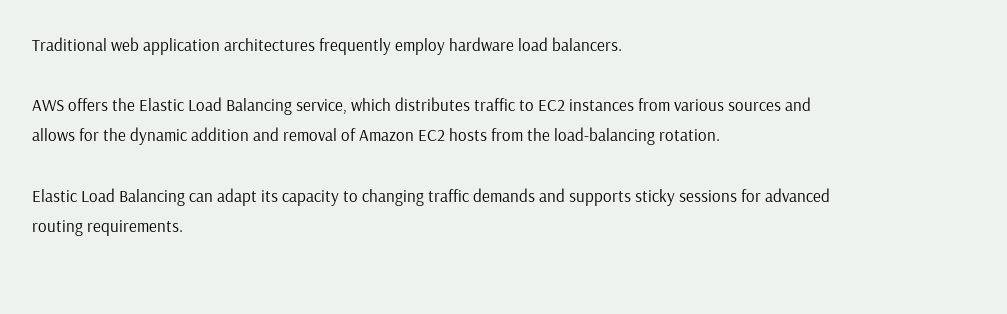Traditional web application architectures frequently employ hardware load balancers.

AWS offers the Elastic Load Balancing service, which distributes traffic to EC2 instances from various sources and allows for the dynamic addition and removal of Amazon EC2 hosts from the load-balancing rotation.

Elastic Load Balancing can adapt its capacity to changing traffic demands and supports sticky sessions for advanced routing requirements.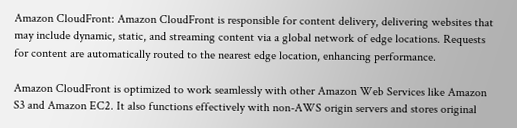Amazon CloudFront: Amazon CloudFront is responsible for content delivery, delivering websites that may include dynamic, static, and streaming content via a global network of edge locations. Requests for content are automatically routed to the nearest edge location, enhancing performance.

Amazon CloudFront is optimized to work seamlessly with other Amazon Web Services like Amazon S3 and Amazon EC2. It also functions effectively with non-AWS origin servers and stores original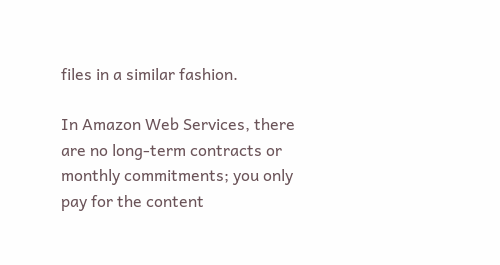files in a similar fashion.

In Amazon Web Services, there are no long-term contracts or monthly commitments; you only pay for the content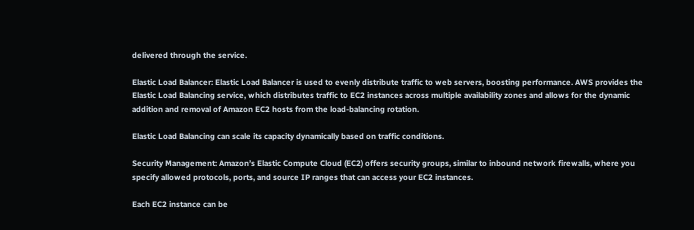delivered through the service.

Elastic Load Balancer: Elastic Load Balancer is used to evenly distribute traffic to web servers, boosting performance. AWS provides the Elastic Load Balancing service, which distributes traffic to EC2 instances across multiple availability zones and allows for the dynamic addition and removal of Amazon EC2 hosts from the load-balancing rotation.

Elastic Load Balancing can scale its capacity dynamically based on traffic conditions.

Security Management: Amazon’s Elastic Compute Cloud (EC2) offers security groups, similar to inbound network firewalls, where you specify allowed protocols, ports, and source IP ranges that can access your EC2 instances.

Each EC2 instance can be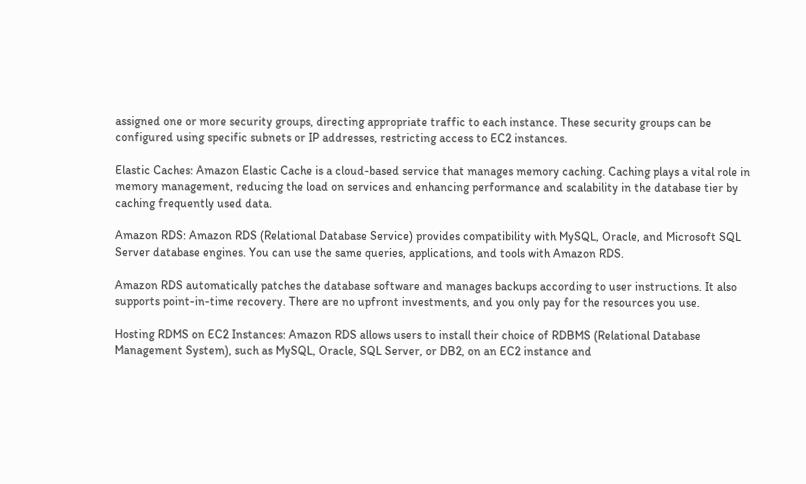assigned one or more security groups, directing appropriate traffic to each instance. These security groups can be configured using specific subnets or IP addresses, restricting access to EC2 instances.

Elastic Caches: Amazon Elastic Cache is a cloud-based service that manages memory caching. Caching plays a vital role in memory management, reducing the load on services and enhancing performance and scalability in the database tier by caching frequently used data.

Amazon RDS: Amazon RDS (Relational Database Service) provides compatibility with MySQL, Oracle, and Microsoft SQL Server database engines. You can use the same queries, applications, and tools with Amazon RDS.

Amazon RDS automatically patches the database software and manages backups according to user instructions. It also supports point-in-time recovery. There are no upfront investments, and you only pay for the resources you use.

Hosting RDMS on EC2 Instances: Amazon RDS allows users to install their choice of RDBMS (Relational Database Management System), such as MySQL, Oracle, SQL Server, or DB2, on an EC2 instance and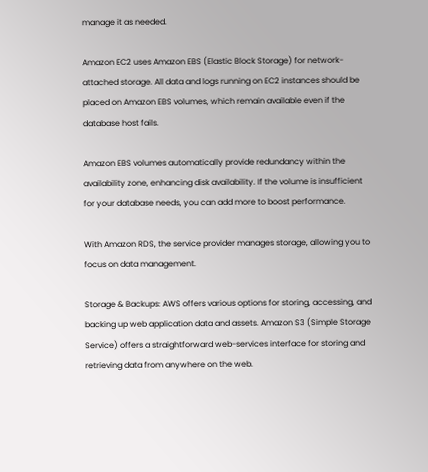manage it as needed.

Amazon EC2 uses Amazon EBS (Elastic Block Storage) for network-attached storage. All data and logs running on EC2 instances should be placed on Amazon EBS volumes, which remain available even if the database host fails.

Amazon EBS volumes automatically provide redundancy within the availability zone, enhancing disk availability. If the volume is insufficient for your database needs, you can add more to boost performance.

With Amazon RDS, the service provider manages storage, allowing you to focus on data management.

Storage & Backups: AWS offers various options for storing, accessing, and backing up web application data and assets. Amazon S3 (Simple Storage Service) offers a straightforward web-services interface for storing and retrieving data from anywhere on the web.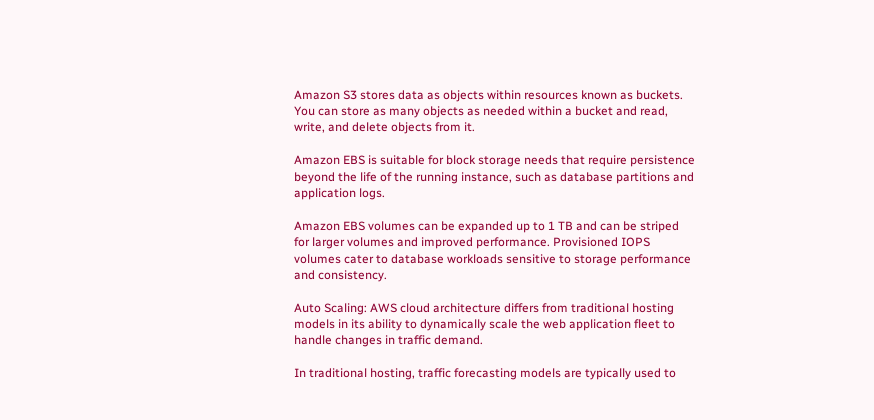Amazon S3 stores data as objects within resources known as buckets. You can store as many objects as needed within a bucket and read, write, and delete objects from it.

Amazon EBS is suitable for block storage needs that require persistence beyond the life of the running instance, such as database partitions and application logs.

Amazon EBS volumes can be expanded up to 1 TB and can be striped for larger volumes and improved performance. Provisioned IOPS volumes cater to database workloads sensitive to storage performance and consistency.

Auto Scaling: AWS cloud architecture differs from traditional hosting models in its ability to dynamically scale the web application fleet to handle changes in traffic demand.

In traditional hosting, traffic forecasting models are typically used to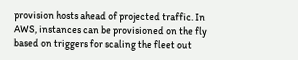provision hosts ahead of projected traffic. In AWS, instances can be provisioned on the fly based on triggers for scaling the fleet out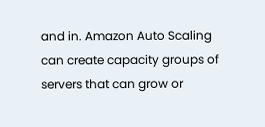and in. Amazon Auto Scaling can create capacity groups of servers that can grow or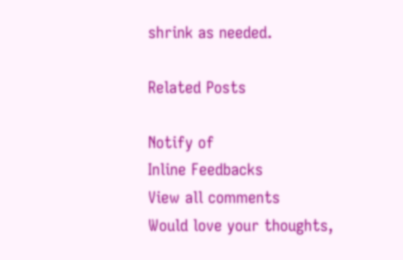shrink as needed.

Related Posts

Notify of
Inline Feedbacks
View all comments
Would love your thoughts,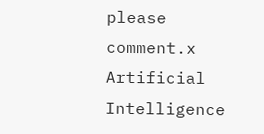please comment.x
Artificial Intelligence